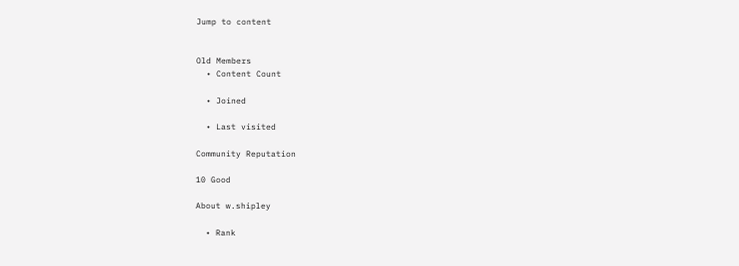Jump to content


Old Members
  • Content Count

  • Joined

  • Last visited

Community Reputation

10 Good

About w.shipley

  • Rank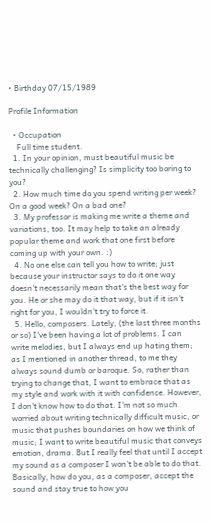• Birthday 07/15/1989

Profile Information

  • Occupation
    Full time student.
  1. In your opinion, must beautiful music be technically challenging? Is simplicity too boring to you?
  2. How much time do you spend writing per week? On a good week? On a bad one?
  3. My professor is making me write a theme and variations, too. It may help to take an already popular theme and work that one first before coming up with your own. :)
  4. No one else can tell you how to write; just because your instructor says to do it one way doesn't necessarily mean that's the best way for you. He or she may do it that way, but if it isn't right for you, I wouldn't try to force it.
  5. Hello, composers. Lately, (the last three months or so) I've been having a lot of problems. I can write melodies, but I always end up hating them; as I mentioned in another thread, to me they always sound dumb or baroque. So, rather than trying to change that, I want to embrace that as my style and work with it with confidence. However, I don't know how to do that. I'm not so much worried about writing technically difficult music, or music that pushes boundaries on how we think of music; I want to write beautiful music that conveys emotion, drama. But I really feel that until I accept my sound as a composer I won't be able to do that. Basically, how do you, as a composer, accept the sound and stay true to how you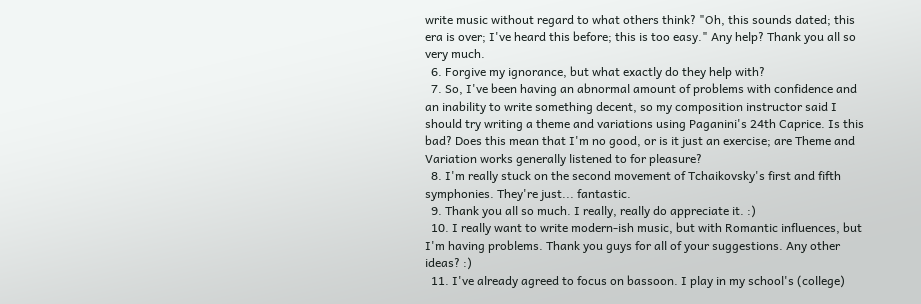write music without regard to what others think? "Oh, this sounds dated; this era is over; I've heard this before; this is too easy." Any help? Thank you all so very much.
  6. Forgive my ignorance, but what exactly do they help with?
  7. So, I've been having an abnormal amount of problems with confidence and an inability to write something decent, so my composition instructor said I should try writing a theme and variations using Paganini's 24th Caprice. Is this bad? Does this mean that I'm no good, or is it just an exercise; are Theme and Variation works generally listened to for pleasure?
  8. I'm really stuck on the second movement of Tchaikovsky's first and fifth symphonies. They're just... fantastic.
  9. Thank you all so much. I really, really do appreciate it. :)
  10. I really want to write modern-ish music, but with Romantic influences, but I'm having problems. Thank you guys for all of your suggestions. Any other ideas? :)
  11. I've already agreed to focus on bassoon. I play in my school's (college)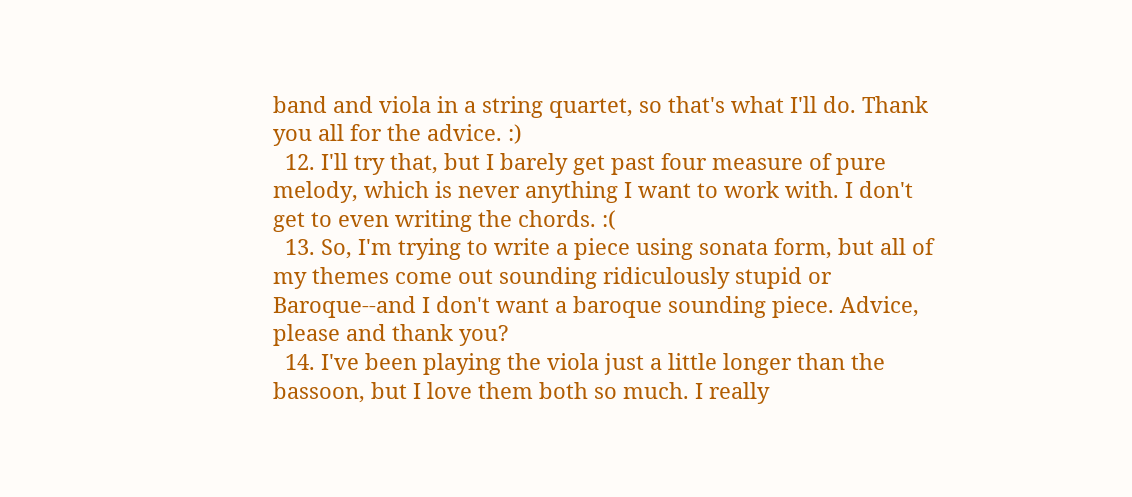band and viola in a string quartet, so that's what I'll do. Thank you all for the advice. :)
  12. I'll try that, but I barely get past four measure of pure melody, which is never anything I want to work with. I don't get to even writing the chords. :(
  13. So, I'm trying to write a piece using sonata form, but all of my themes come out sounding ridiculously stupid or Baroque--and I don't want a baroque sounding piece. Advice, please and thank you?
  14. I've been playing the viola just a little longer than the bassoon, but I love them both so much. I really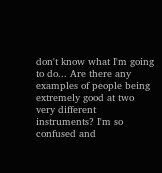don't know what I'm going to do... Are there any examples of people being extremely good at two very different instruments? I'm so confused and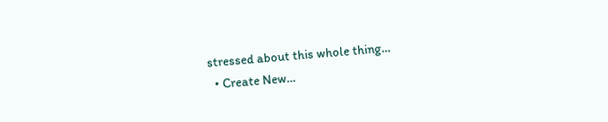stressed about this whole thing...
  • Create New...